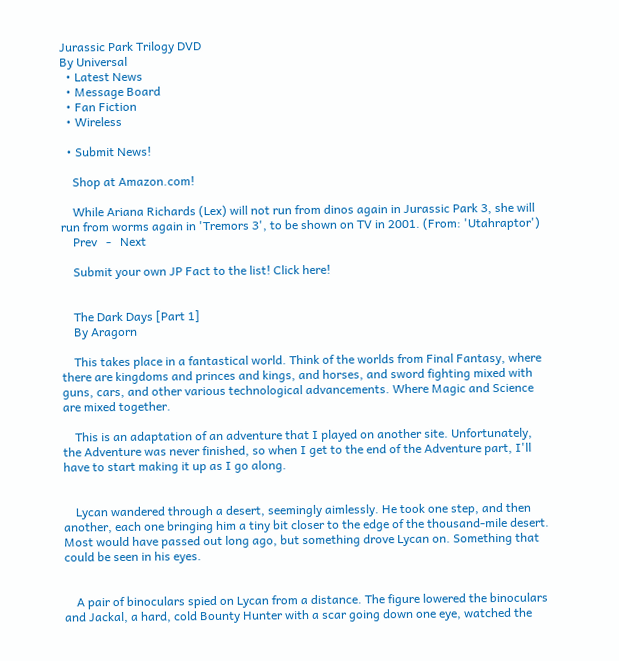Jurassic Park Trilogy DVD
By Universal
  • Latest News
  • Message Board
  • Fan Fiction
  • Wireless

  • Submit News!

    Shop at Amazon.com!

    While Ariana Richards (Lex) will not run from dinos again in Jurassic Park 3, she will run from worms again in 'Tremors 3', to be shown on TV in 2001. (From: 'Utahraptor')
    Prev   -   Next

    Submit your own JP Fact to the list! Click here!


    The Dark Days [Part 1]
    By Aragorn

    This takes place in a fantastical world. Think of the worlds from Final Fantasy, where there are kingdoms and princes and kings, and horses, and sword fighting mixed with guns, cars, and other various technological advancements. Where Magic and Science are mixed together.

    This is an adaptation of an adventure that I played on another site. Unfortunately, the Adventure was never finished, so when I get to the end of the Adventure part, I'll have to start making it up as I go along.


    Lycan wandered through a desert, seemingly aimlessly. He took one step, and then another, each one bringing him a tiny bit closer to the edge of the thousand-mile desert. Most would have passed out long ago, but something drove Lycan on. Something that could be seen in his eyes.


    A pair of binoculars spied on Lycan from a distance. The figure lowered the binoculars and Jackal, a hard, cold Bounty Hunter with a scar going down one eye, watched the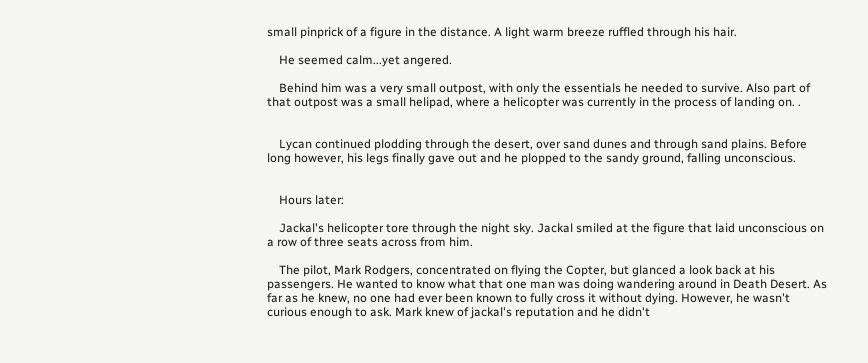small pinprick of a figure in the distance. A light warm breeze ruffled through his hair.

    He seemed calm...yet angered.

    Behind him was a very small outpost, with only the essentials he needed to survive. Also part of that outpost was a small helipad, where a helicopter was currently in the process of landing on. .


    Lycan continued plodding through the desert, over sand dunes and through sand plains. Before long however, his legs finally gave out and he plopped to the sandy ground, falling unconscious.


    Hours later:

    Jackal's helicopter tore through the night sky. Jackal smiled at the figure that laid unconscious on a row of three seats across from him.

    The pilot, Mark Rodgers, concentrated on flying the Copter, but glanced a look back at his passengers. He wanted to know what that one man was doing wandering around in Death Desert. As far as he knew, no one had ever been known to fully cross it without dying. However, he wasn't curious enough to ask. Mark knew of jackal's reputation and he didn't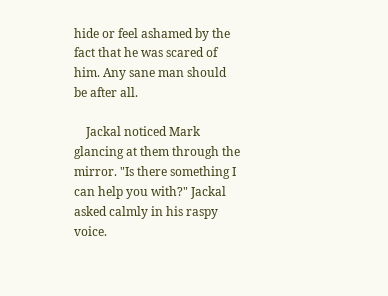hide or feel ashamed by the fact that he was scared of him. Any sane man should be after all.

    Jackal noticed Mark glancing at them through the mirror. "Is there something I can help you with?" Jackal asked calmly in his raspy voice.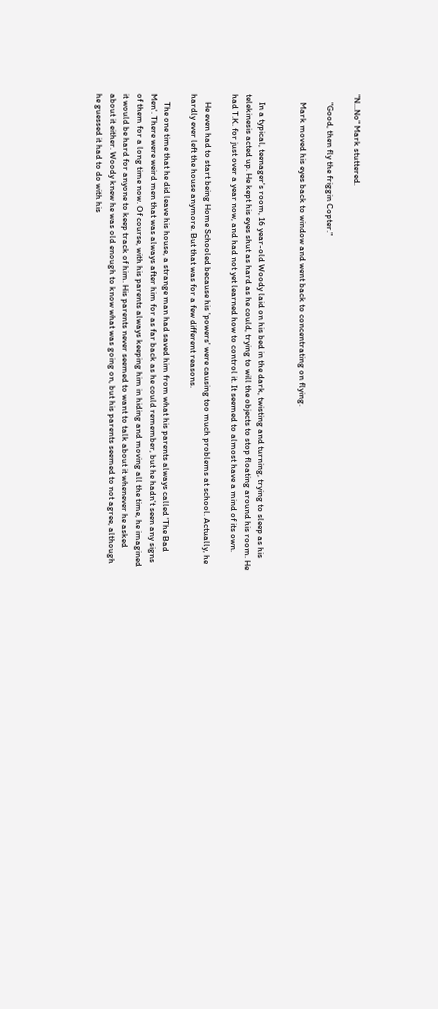"N...No" Mark stuttered.

    "Good, then fly the friggin Copter."

    Mark moved his eyes back to window and went back to concentrating on flying.


    In a typical, teenager's room, 16 year-old Woody laid on his bed in the dark, twisting and turning, trying to sleep as his telekinesis acted up. He kept his eyes shut as hard as he could, trying to will the objects to stop floating around his room. He had T.K. for just over a year now, and had not yet learned how to control it. It seemed to almost have a mind of its own.

    He even had to start being Home Schooled because his 'powers' were causing too much problems at school. Actually, he hardly ever left the house anymore. But that was for a few different reasons.

    The one time that he did leave his house, a strange man had saved him from what his parents always called 'The Bad Men'. There were weird men that was always after him for as far back as he could remember, but he hadn't seen any signs of them for a long time now. Of course, with his parents always keeping him in hiding and moving all the time, he imagined it would be hard for anyone to keep track of him. His parents never seemed to want to talk about it whenever he asked about it either. Woody knew he was old enough to know what was going on, but his parents seemed to not agree, although he guessed it had to do with his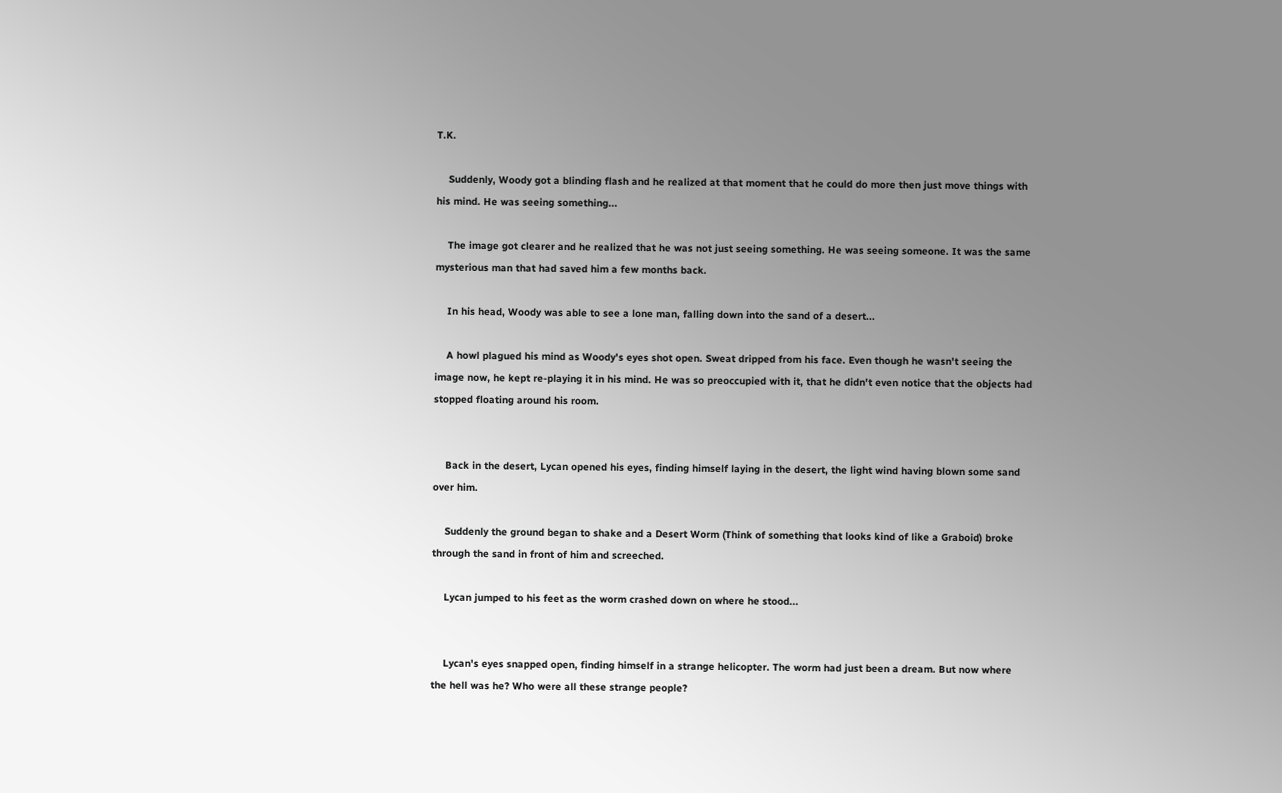T.K.

    Suddenly, Woody got a blinding flash and he realized at that moment that he could do more then just move things with his mind. He was seeing something...

    The image got clearer and he realized that he was not just seeing something. He was seeing someone. It was the same mysterious man that had saved him a few months back.

    In his head, Woody was able to see a lone man, falling down into the sand of a desert...

    A howl plagued his mind as Woody's eyes shot open. Sweat dripped from his face. Even though he wasn't seeing the image now, he kept re-playing it in his mind. He was so preoccupied with it, that he didn't even notice that the objects had stopped floating around his room.


    Back in the desert, Lycan opened his eyes, finding himself laying in the desert, the light wind having blown some sand over him.

    Suddenly the ground began to shake and a Desert Worm (Think of something that looks kind of like a Graboid) broke through the sand in front of him and screeched.

    Lycan jumped to his feet as the worm crashed down on where he stood...


    Lycan's eyes snapped open, finding himself in a strange helicopter. The worm had just been a dream. But now where the hell was he? Who were all these strange people?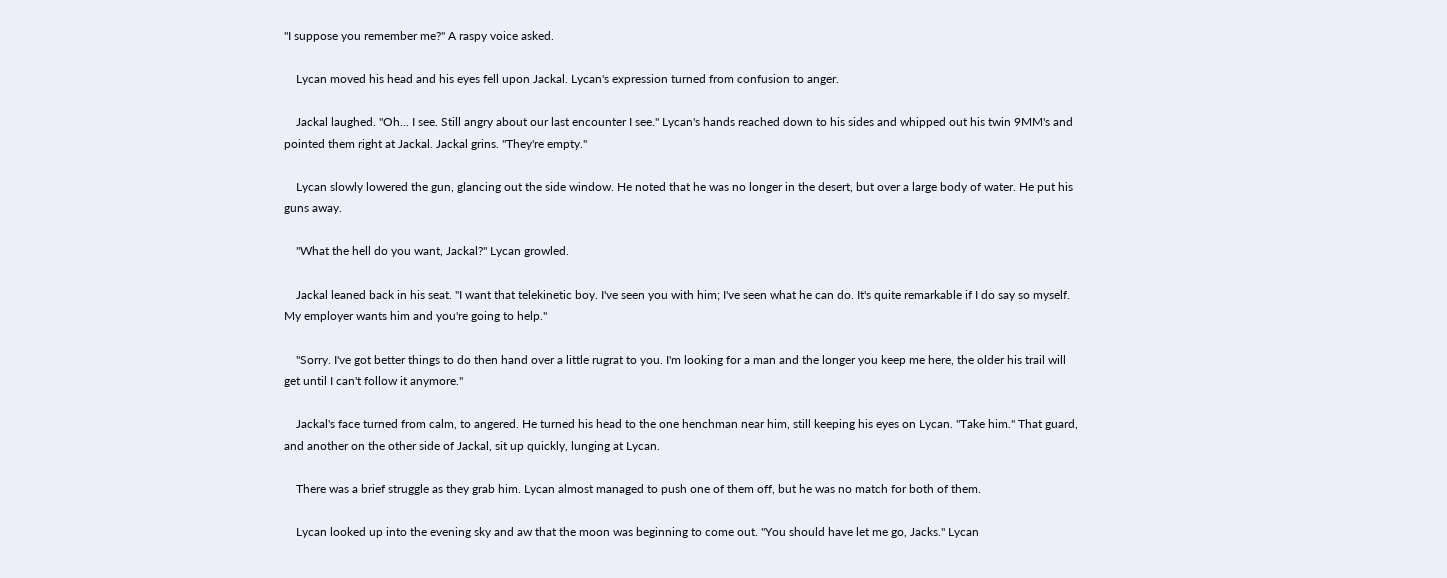"I suppose you remember me?" A raspy voice asked.

    Lycan moved his head and his eyes fell upon Jackal. Lycan's expression turned from confusion to anger.

    Jackal laughed. "Oh... I see. Still angry about our last encounter I see." Lycan's hands reached down to his sides and whipped out his twin 9MM's and pointed them right at Jackal. Jackal grins. "They're empty."

    Lycan slowly lowered the gun, glancing out the side window. He noted that he was no longer in the desert, but over a large body of water. He put his guns away.

    "What the hell do you want, Jackal?" Lycan growled.

    Jackal leaned back in his seat. "I want that telekinetic boy. I've seen you with him; I've seen what he can do. It's quite remarkable if I do say so myself. My employer wants him and you're going to help."

    "Sorry. I've got better things to do then hand over a little rugrat to you. I'm looking for a man and the longer you keep me here, the older his trail will get until I can't follow it anymore."

    Jackal's face turned from calm, to angered. He turned his head to the one henchman near him, still keeping his eyes on Lycan. "Take him." That guard, and another on the other side of Jackal, sit up quickly, lunging at Lycan.

    There was a brief struggle as they grab him. Lycan almost managed to push one of them off, but he was no match for both of them.

    Lycan looked up into the evening sky and aw that the moon was beginning to come out. "You should have let me go, Jacks." Lycan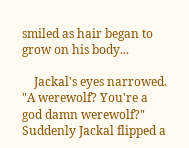smiled as hair began to grow on his body...

    Jackal's eyes narrowed. "A werewolf? You're a god damn werewolf?" Suddenly Jackal flipped a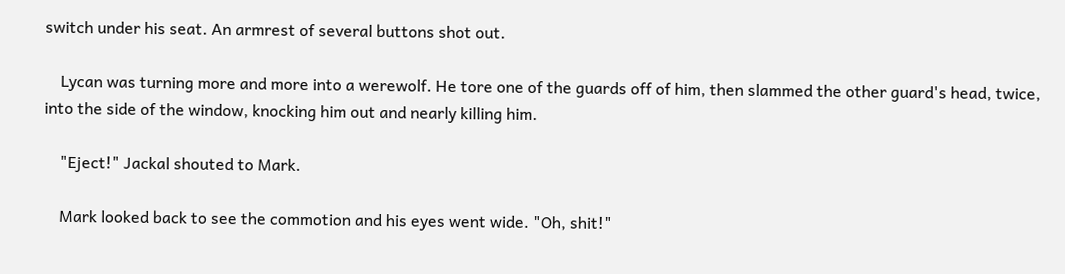switch under his seat. An armrest of several buttons shot out.

    Lycan was turning more and more into a werewolf. He tore one of the guards off of him, then slammed the other guard's head, twice, into the side of the window, knocking him out and nearly killing him.

    "Eject!" Jackal shouted to Mark.

    Mark looked back to see the commotion and his eyes went wide. "Oh, shit!"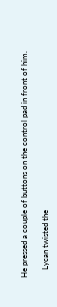He pressed a couple of buttons on the control pad in front of him.

    Lycan twisted the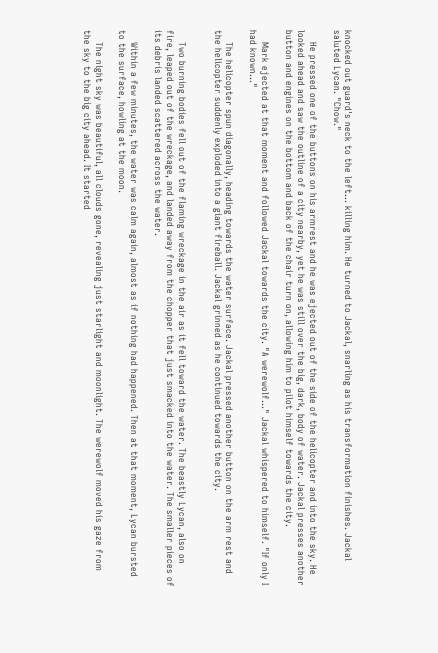knocked out guard's neck to the left... killing him. He turned to Jackal, snarling as his transformation finishes. Jackal saluted Lycan. "Chow."

    He pressed one of the buttons on his armrest and he was ejected out of the side of the helicopter and into the sky. He looked ahead and saw the outline of a city nearby, yet he was still over the big, dark, body of water. Jackal presses another button and engines on the bottom and back of the chair turn on, allowing him to pilot himself towards the city.

    Mark ejected at that moment and followed Jackal towards the city. "A werewolf..." Jackal whispered to himself. "If only I had known..."

    The helicopter spun diagonally, heading towards the water surface. Jackal pressed another button on the arm rest and the helicopter suddenly exploded into a giant fireball. Jackal grinned as he continued towards the city.


    Two burning bodies fell out of the flaming wreckage in the air as it fell toward the water. The beastly Lycan, also on fire, leaped out of the wreckage, and landed away from the chopper that just smacked into the water. The smaller pieces of its debris landed scattered across the water.

    Within a few minutes, the water was calm again, almost as if nothing had happened. Then at that moment, Lycan bursted to the surface, howling at the moon.

    The night sky was beautiful, all clouds gone, revealing just starlight and moonlight. The werewolf moved his gaze from the sky to the big city ahead. It started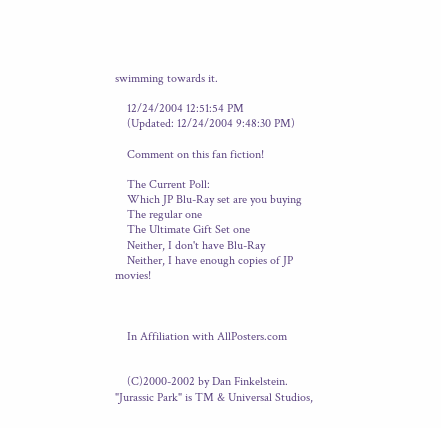swimming towards it.

    12/24/2004 12:51:54 PM
    (Updated: 12/24/2004 9:48:30 PM)

    Comment on this fan fiction!

    The Current Poll:
    Which JP Blu-Ray set are you buying
    The regular one
    The Ultimate Gift Set one
    Neither, I don't have Blu-Ray
    Neither, I have enough copies of JP movies!



    In Affiliation with AllPosters.com


    (C)2000-2002 by Dan Finkelstein. "Jurassic Park" is TM & Universal Studios,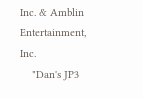Inc. & Amblin Entertainment, Inc.
    "Dan's JP3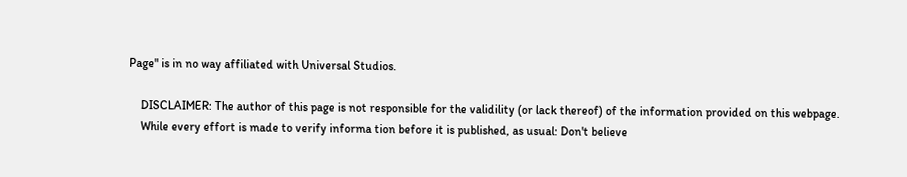Page" is in no way affiliated with Universal Studios.

    DISCLAIMER: The author of this page is not responsible for the validility (or lack thereof) of the information provided on this webpage.
    While every effort is made to verify informa tion before it is published, as usual: Don't believe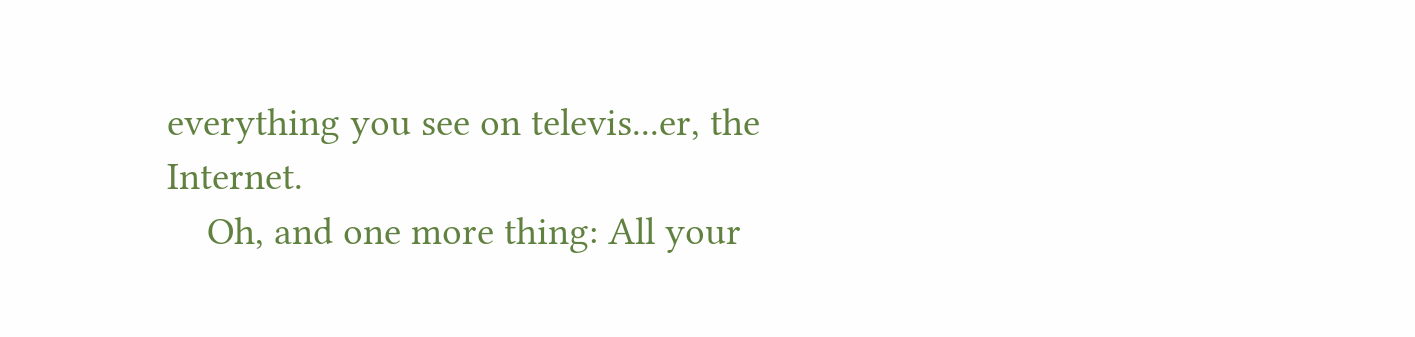everything you see on televis...er, the Internet.
    Oh, and one more thing: All your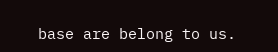base are belong to us.